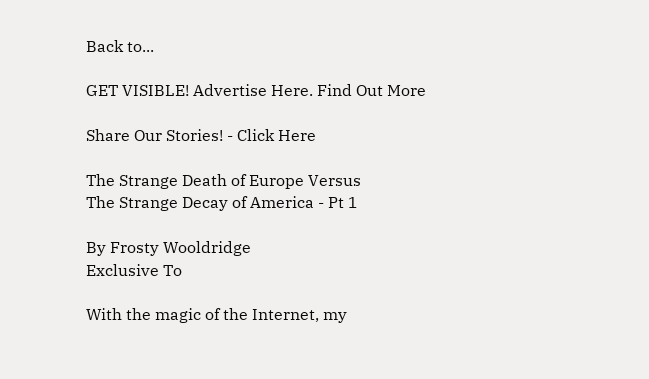Back to...

GET VISIBLE! Advertise Here. Find Out More

Share Our Stories! - Click Here

The Strange Death of Europe Versus
The Strange Decay of America - Pt 1

By Frosty Wooldridge
Exclusive To

With the magic of the Internet, my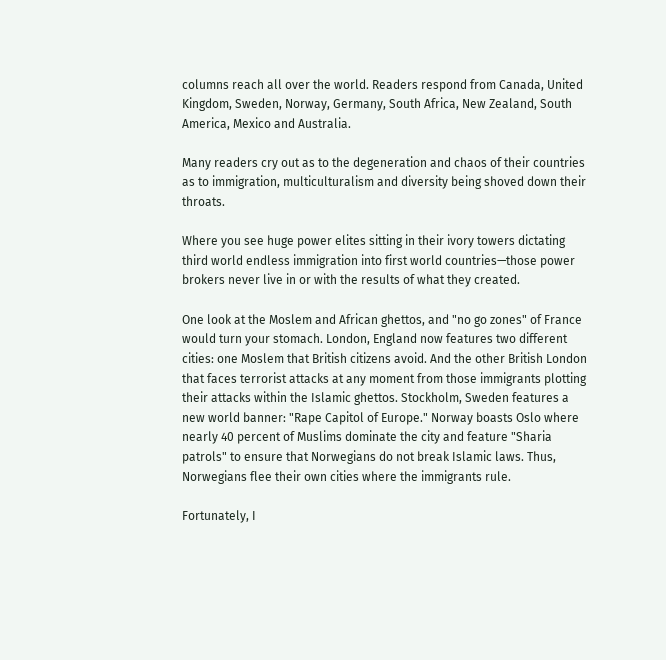columns reach all over the world. Readers respond from Canada, United Kingdom, Sweden, Norway, Germany, South Africa, New Zealand, South America, Mexico and Australia.

Many readers cry out as to the degeneration and chaos of their countries as to immigration, multiculturalism and diversity being shoved down their throats.

Where you see huge power elites sitting in their ivory towers dictating third world endless immigration into first world countries—those power brokers never live in or with the results of what they created.

One look at the Moslem and African ghettos, and "no go zones" of France would turn your stomach. London, England now features two different cities: one Moslem that British citizens avoid. And the other British London that faces terrorist attacks at any moment from those immigrants plotting their attacks within the Islamic ghettos. Stockholm, Sweden features a new world banner: "Rape Capitol of Europe." Norway boasts Oslo where nearly 40 percent of Muslims dominate the city and feature "Sharia patrols" to ensure that Norwegians do not break Islamic laws. Thus, Norwegians flee their own cities where the immigrants rule.

Fortunately, I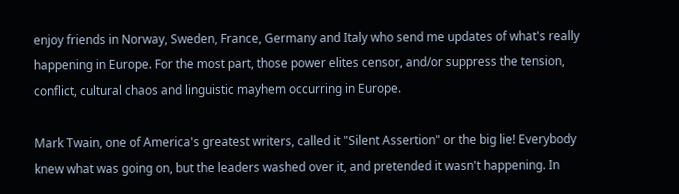enjoy friends in Norway, Sweden, France, Germany and Italy who send me updates of what's really happening in Europe. For the most part, those power elites censor, and/or suppress the tension, conflict, cultural chaos and linguistic mayhem occurring in Europe.

Mark Twain, one of America's greatest writers, called it "Silent Assertion" or the big lie! Everybody knew what was going on, but the leaders washed over it, and pretended it wasn't happening. In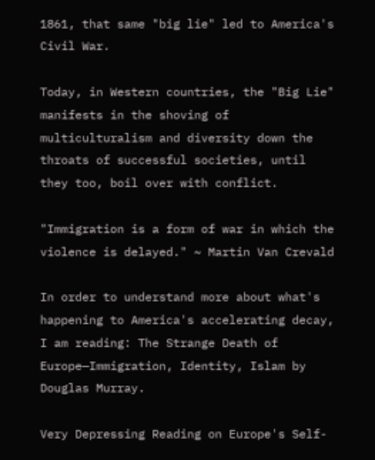1861, that same "big lie" led to America's Civil War.

Today, in Western countries, the "Big Lie" manifests in the shoving of multiculturalism and diversity down the throats of successful societies, until they too, boil over with conflict.

"Immigration is a form of war in which the violence is delayed." ~ Martin Van Crevald

In order to understand more about what's happening to America's accelerating decay, I am reading: The Strange Death of Europe—Immigration, Identity, Islam by Douglas Murray.

Very Depressing Reading on Europe's Self-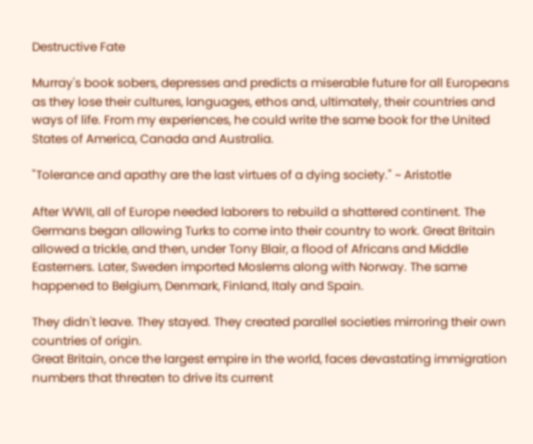Destructive Fate

Murray's book sobers, depresses and predicts a miserable future for all Europeans as they lose their cultures, languages, ethos and, ultimately, their countries and ways of life. From my experiences, he could write the same book for the United States of America, Canada and Australia.

"Tolerance and apathy are the last virtues of a dying society." ~ Aristotle

After WWII, all of Europe needed laborers to rebuild a shattered continent. The Germans began allowing Turks to come into their country to work. Great Britain allowed a trickle, and then, under Tony Blair, a flood of Africans and Middle Easterners. Later, Sweden imported Moslems along with Norway. The same happened to Belgium, Denmark, Finland, Italy and Spain.

They didn't leave. They stayed. They created parallel societies mirroring their own countries of origin.
Great Britain, once the largest empire in the world, faces devastating immigration numbers that threaten to drive its current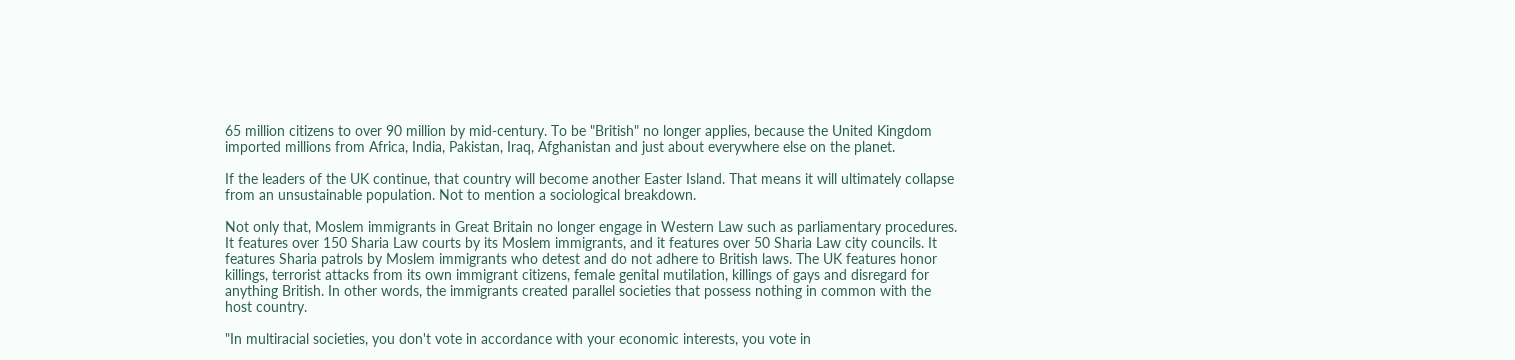65 million citizens to over 90 million by mid-century. To be "British" no longer applies, because the United Kingdom imported millions from Africa, India, Pakistan, Iraq, Afghanistan and just about everywhere else on the planet.

If the leaders of the UK continue, that country will become another Easter Island. That means it will ultimately collapse from an unsustainable population. Not to mention a sociological breakdown.

Not only that, Moslem immigrants in Great Britain no longer engage in Western Law such as parliamentary procedures. It features over 150 Sharia Law courts by its Moslem immigrants, and it features over 50 Sharia Law city councils. It features Sharia patrols by Moslem immigrants who detest and do not adhere to British laws. The UK features honor killings, terrorist attacks from its own immigrant citizens, female genital mutilation, killings of gays and disregard for anything British. In other words, the immigrants created parallel societies that possess nothing in common with the host country.

"In multiracial societies, you don't vote in accordance with your economic interests, you vote in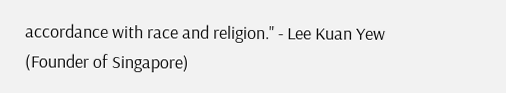accordance with race and religion." - Lee Kuan Yew (Founder of Singapore)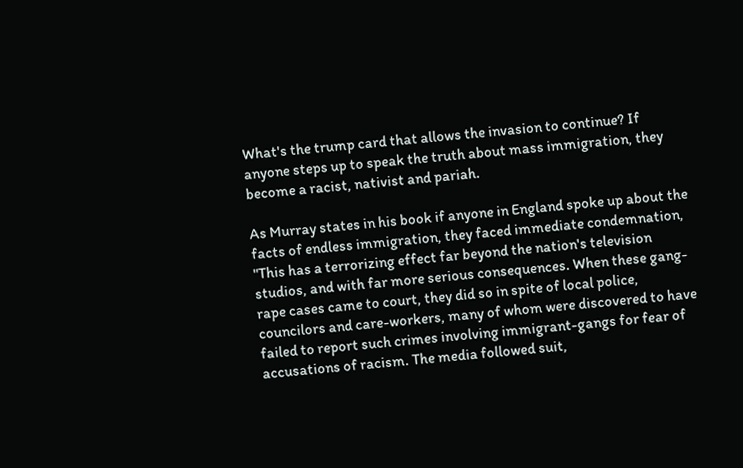What's the trump card that allows the invasion to continue? If anyone steps up to speak the truth about mass immigration, they become a racist, nativist and pariah.

As Murray states in his book if anyone in England spoke up about the facts of endless immigration, they faced immediate condemnation, "This has a terrorizing effect far beyond the nation's television studios, and with far more serious consequences. When these gang-rape cases came to court, they did so in spite of local police, councilors and care-workers, many of whom were discovered to have failed to report such crimes involving immigrant-gangs for fear of accusations of racism. The media followed suit,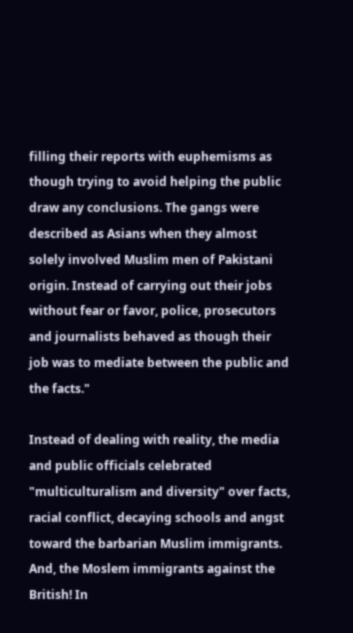filling their reports with euphemisms as though trying to avoid helping the public draw any conclusions. The gangs were described as Asians when they almost solely involved Muslim men of Pakistani origin. Instead of carrying out their jobs without fear or favor, police, prosecutors and journalists behaved as though their job was to mediate between the public and the facts."

Instead of dealing with reality, the media and public officials celebrated "multiculturalism and diversity" over facts, racial conflict, decaying schools and angst toward the barbarian Muslim immigrants. And, the Moslem immigrants against the British! In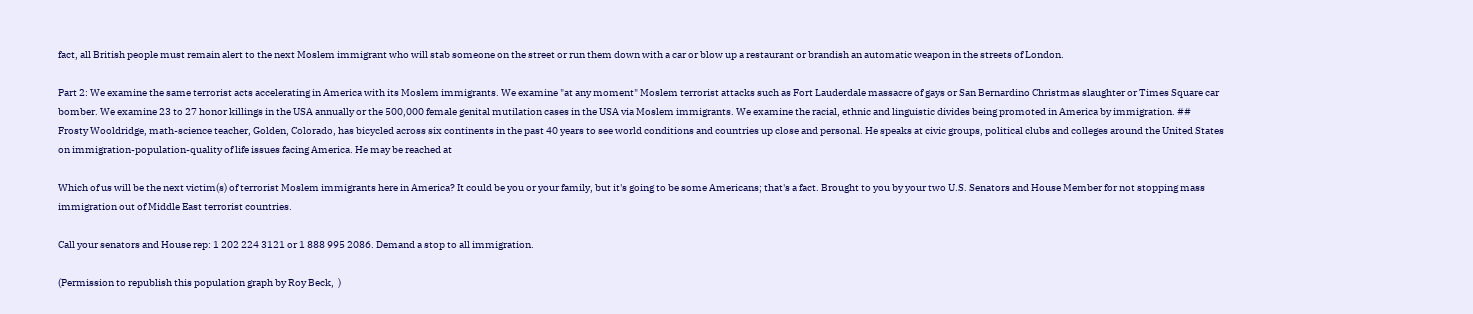fact, all British people must remain alert to the next Moslem immigrant who will stab someone on the street or run them down with a car or blow up a restaurant or brandish an automatic weapon in the streets of London.

Part 2: We examine the same terrorist acts accelerating in America with its Moslem immigrants. We examine "at any moment" Moslem terrorist attacks such as Fort Lauderdale massacre of gays or San Bernardino Christmas slaughter or Times Square car bomber. We examine 23 to 27 honor killings in the USA annually or the 500,000 female genital mutilation cases in the USA via Moslem immigrants. We examine the racial, ethnic and linguistic divides being promoted in America by immigration. ##
Frosty Wooldridge, math-science teacher, Golden, Colorado, has bicycled across six continents in the past 40 years to see world conditions and countries up close and personal. He speaks at civic groups, political clubs and colleges around the United States on immigration-population-quality of life issues facing America. He may be reached at

Which of us will be the next victim(s) of terrorist Moslem immigrants here in America? It could be you or your family, but it's going to be some Americans; that's a fact. Brought to you by your two U.S. Senators and House Member for not stopping mass immigration out of Middle East terrorist countries.

Call your senators and House rep: 1 202 224 3121 or 1 888 995 2086. Demand a stop to all immigration.

(Permission to republish this population graph by Roy Beck,  )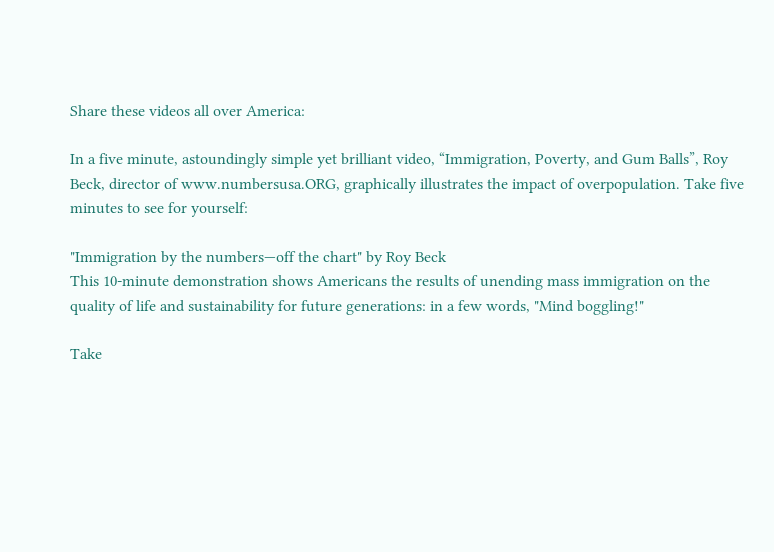Share these videos all over America:

In a five minute, astoundingly simple yet brilliant video, “Immigration, Poverty, and Gum Balls”, Roy Beck, director of www.numbersusa.ORG, graphically illustrates the impact of overpopulation. Take five minutes to see for yourself:

"Immigration by the numbers—off the chart" by Roy Beck
This 10-minute demonstration shows Americans the results of unending mass immigration on the quality of life and sustainability for future generations: in a few words, "Mind boggling!"

Take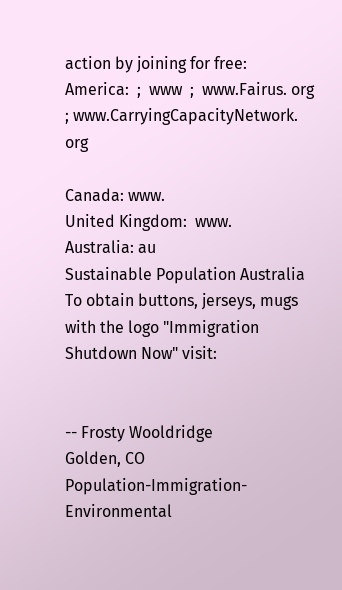action by joining for free:
America:  ;  www  ;  www.Fairus. org  ; www.CarryingCapacityNetwork. org

Canada: www.
United Kingdom:  www.
Australia: au
Sustainable Population Australia
To obtain buttons, jerseys, mugs with the logo "Immigration Shutdown Now" visit:


-- Frosty Wooldridge
Golden, CO
Population-Immigration-Environmental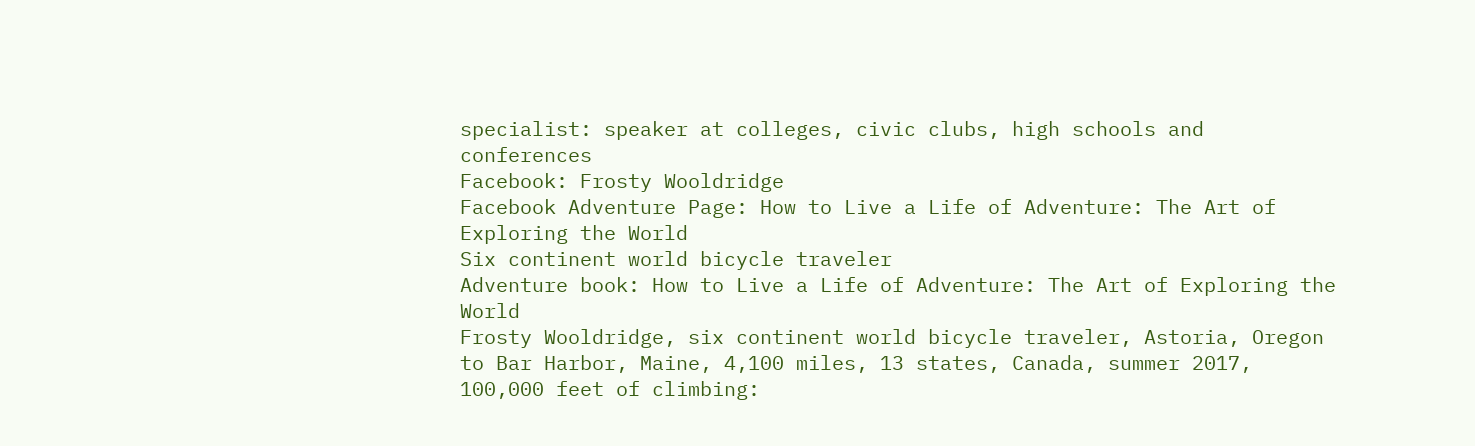specialist: speaker at colleges, civic clubs, high schools and conferences
Facebook: Frosty Wooldridge
Facebook Adventure Page: How to Live a Life of Adventure: The Art of Exploring the World
Six continent world bicycle traveler
Adventure book: How to Live a Life of Adventure: The Art of Exploring the World
Frosty Wooldridge, six continent world bicycle traveler, Astoria, Oregon to Bar Harbor, Maine, 4,100 miles, 13 states, Canada, summer 2017, 100,000 feet of climbing: